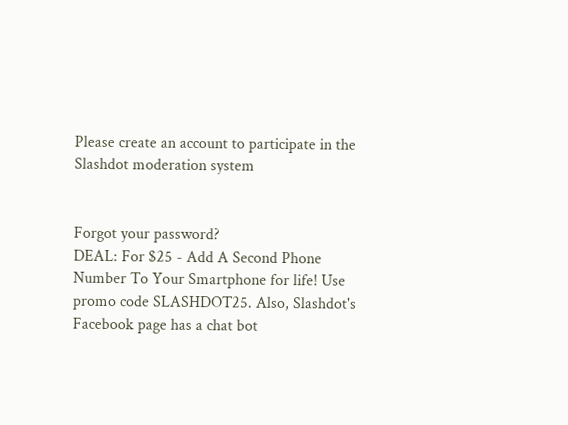Please create an account to participate in the Slashdot moderation system


Forgot your password?
DEAL: For $25 - Add A Second Phone Number To Your Smartphone for life! Use promo code SLASHDOT25. Also, Slashdot's Facebook page has a chat bot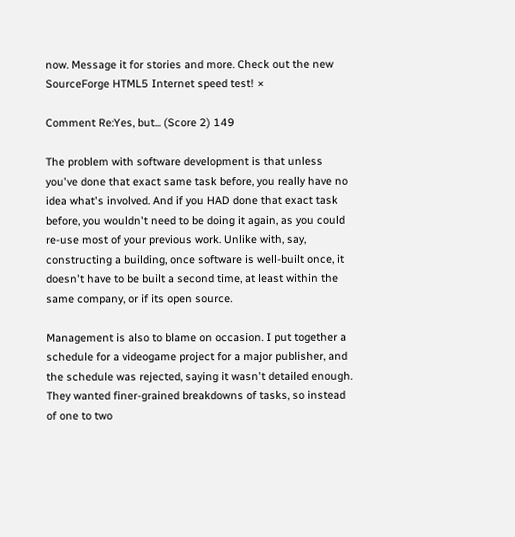now. Message it for stories and more. Check out the new SourceForge HTML5 Internet speed test! ×

Comment Re:Yes, but... (Score 2) 149

The problem with software development is that unless you've done that exact same task before, you really have no idea what's involved. And if you HAD done that exact task before, you wouldn't need to be doing it again, as you could re-use most of your previous work. Unlike with, say, constructing a building, once software is well-built once, it doesn't have to be built a second time, at least within the same company, or if its open source.

Management is also to blame on occasion. I put together a schedule for a videogame project for a major publisher, and the schedule was rejected, saying it wasn't detailed enough. They wanted finer-grained breakdowns of tasks, so instead of one to two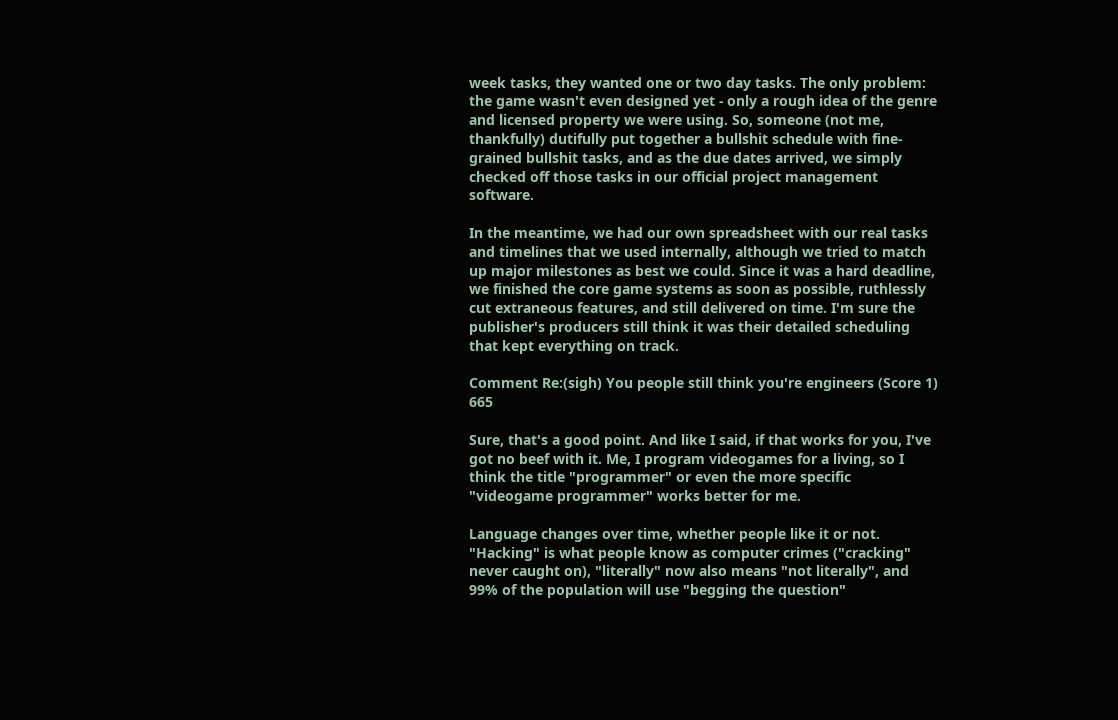week tasks, they wanted one or two day tasks. The only problem: the game wasn't even designed yet - only a rough idea of the genre and licensed property we were using. So, someone (not me, thankfully) dutifully put together a bullshit schedule with fine-grained bullshit tasks, and as the due dates arrived, we simply checked off those tasks in our official project management software.

In the meantime, we had our own spreadsheet with our real tasks and timelines that we used internally, although we tried to match up major milestones as best we could. Since it was a hard deadline, we finished the core game systems as soon as possible, ruthlessly cut extraneous features, and still delivered on time. I'm sure the publisher's producers still think it was their detailed scheduling that kept everything on track.

Comment Re:(sigh) You people still think you're engineers (Score 1) 665

Sure, that's a good point. And like I said, if that works for you, I've got no beef with it. Me, I program videogames for a living, so I think the title "programmer" or even the more specific "videogame programmer" works better for me.

Language changes over time, whether people like it or not. "Hacking" is what people know as computer crimes ("cracking" never caught on), "literally" now also means "not literally", and 99% of the population will use "begging the question"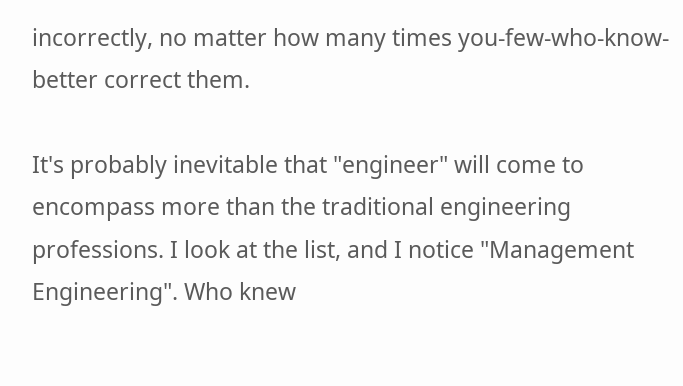incorrectly, no matter how many times you-few-who-know-better correct them.

It's probably inevitable that "engineer" will come to encompass more than the traditional engineering professions. I look at the list, and I notice "Management Engineering". Who knew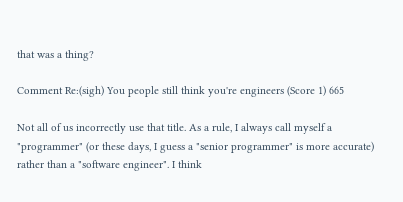that was a thing?

Comment Re:(sigh) You people still think you're engineers (Score 1) 665

Not all of us incorrectly use that title. As a rule, I always call myself a "programmer" (or these days, I guess a "senior programmer" is more accurate) rather than a "software engineer". I think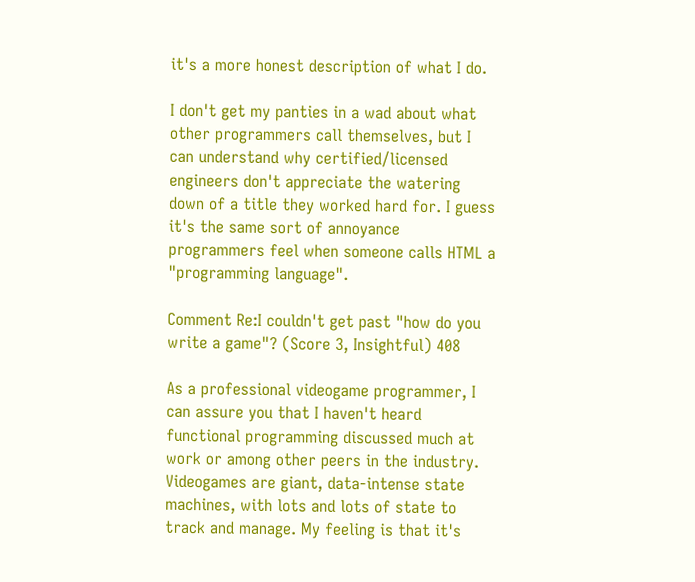it's a more honest description of what I do.

I don't get my panties in a wad about what other programmers call themselves, but I can understand why certified/licensed engineers don't appreciate the watering down of a title they worked hard for. I guess it's the same sort of annoyance programmers feel when someone calls HTML a "programming language".

Comment Re:I couldn't get past "how do you write a game"? (Score 3, Insightful) 408

As a professional videogame programmer, I can assure you that I haven't heard functional programming discussed much at work or among other peers in the industry. Videogames are giant, data-intense state machines, with lots and lots of state to track and manage. My feeling is that it's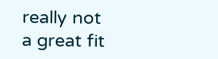really not a great fit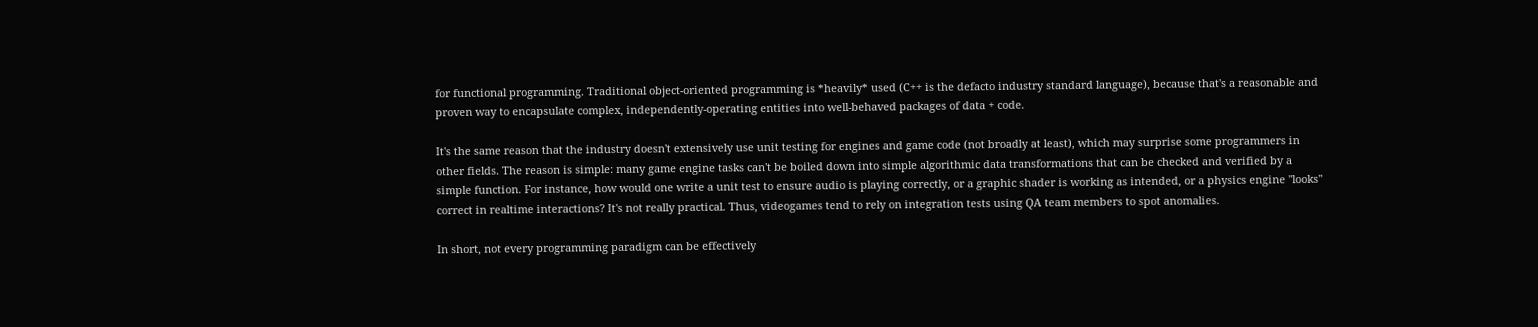for functional programming. Traditional object-oriented programming is *heavily* used (C++ is the defacto industry standard language), because that's a reasonable and proven way to encapsulate complex, independently-operating entities into well-behaved packages of data + code.

It's the same reason that the industry doesn't extensively use unit testing for engines and game code (not broadly at least), which may surprise some programmers in other fields. The reason is simple: many game engine tasks can't be boiled down into simple algorithmic data transformations that can be checked and verified by a simple function. For instance, how would one write a unit test to ensure audio is playing correctly, or a graphic shader is working as intended, or a physics engine "looks" correct in realtime interactions? It's not really practical. Thus, videogames tend to rely on integration tests using QA team members to spot anomalies.

In short, not every programming paradigm can be effectively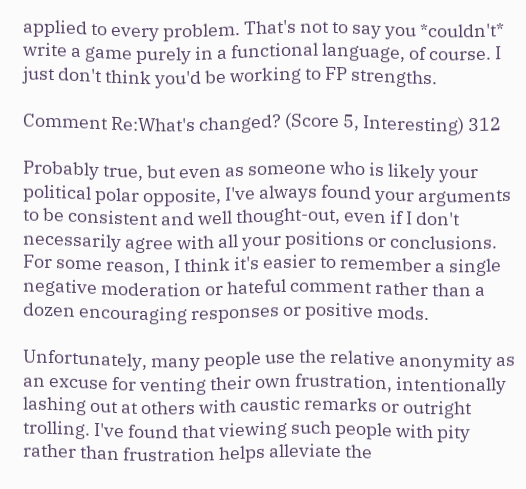applied to every problem. That's not to say you *couldn't* write a game purely in a functional language, of course. I just don't think you'd be working to FP strengths.

Comment Re:What's changed? (Score 5, Interesting) 312

Probably true, but even as someone who is likely your political polar opposite, I've always found your arguments to be consistent and well thought-out, even if I don't necessarily agree with all your positions or conclusions. For some reason, I think it's easier to remember a single negative moderation or hateful comment rather than a dozen encouraging responses or positive mods.

Unfortunately, many people use the relative anonymity as an excuse for venting their own frustration, intentionally lashing out at others with caustic remarks or outright trolling. I've found that viewing such people with pity rather than frustration helps alleviate the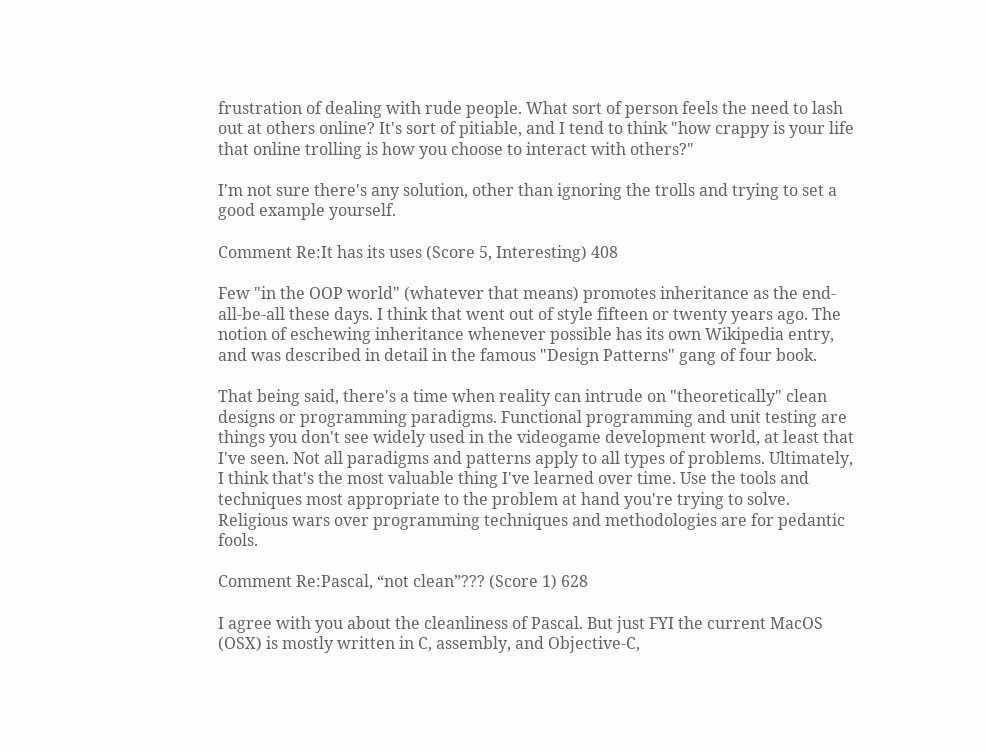frustration of dealing with rude people. What sort of person feels the need to lash out at others online? It's sort of pitiable, and I tend to think "how crappy is your life that online trolling is how you choose to interact with others?"

I'm not sure there's any solution, other than ignoring the trolls and trying to set a good example yourself.

Comment Re:It has its uses (Score 5, Interesting) 408

Few "in the OOP world" (whatever that means) promotes inheritance as the end-all-be-all these days. I think that went out of style fifteen or twenty years ago. The notion of eschewing inheritance whenever possible has its own Wikipedia entry, and was described in detail in the famous "Design Patterns" gang of four book.

That being said, there's a time when reality can intrude on "theoretically" clean designs or programming paradigms. Functional programming and unit testing are things you don't see widely used in the videogame development world, at least that I've seen. Not all paradigms and patterns apply to all types of problems. Ultimately, I think that's the most valuable thing I've learned over time. Use the tools and techniques most appropriate to the problem at hand you're trying to solve. Religious wars over programming techniques and methodologies are for pedantic fools.

Comment Re:Pascal, “not clean”??? (Score 1) 628

I agree with you about the cleanliness of Pascal. But just FYI the current MacOS (OSX) is mostly written in C, assembly, and Objective-C,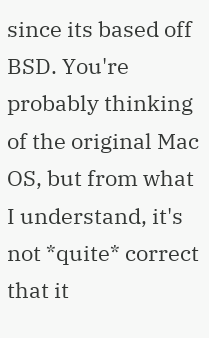since its based off BSD. You're probably thinking of the original Mac OS, but from what I understand, it's not *quite* correct that it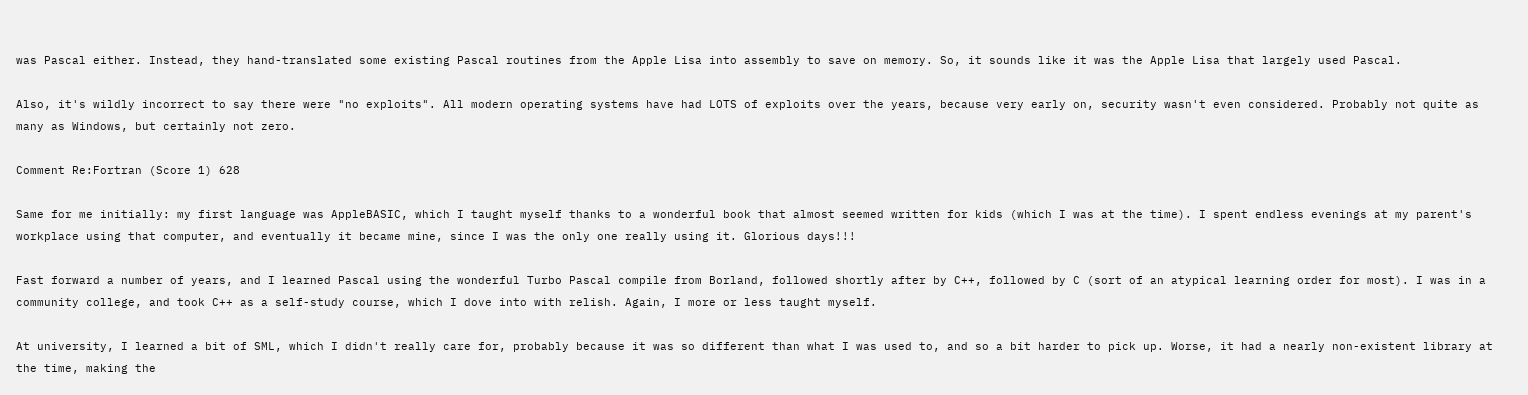was Pascal either. Instead, they hand-translated some existing Pascal routines from the Apple Lisa into assembly to save on memory. So, it sounds like it was the Apple Lisa that largely used Pascal.

Also, it's wildly incorrect to say there were "no exploits". All modern operating systems have had LOTS of exploits over the years, because very early on, security wasn't even considered. Probably not quite as many as Windows, but certainly not zero.

Comment Re:Fortran (Score 1) 628

Same for me initially: my first language was AppleBASIC, which I taught myself thanks to a wonderful book that almost seemed written for kids (which I was at the time). I spent endless evenings at my parent's workplace using that computer, and eventually it became mine, since I was the only one really using it. Glorious days!!!

Fast forward a number of years, and I learned Pascal using the wonderful Turbo Pascal compile from Borland, followed shortly after by C++, followed by C (sort of an atypical learning order for most). I was in a community college, and took C++ as a self-study course, which I dove into with relish. Again, I more or less taught myself.

At university, I learned a bit of SML, which I didn't really care for, probably because it was so different than what I was used to, and so a bit harder to pick up. Worse, it had a nearly non-existent library at the time, making the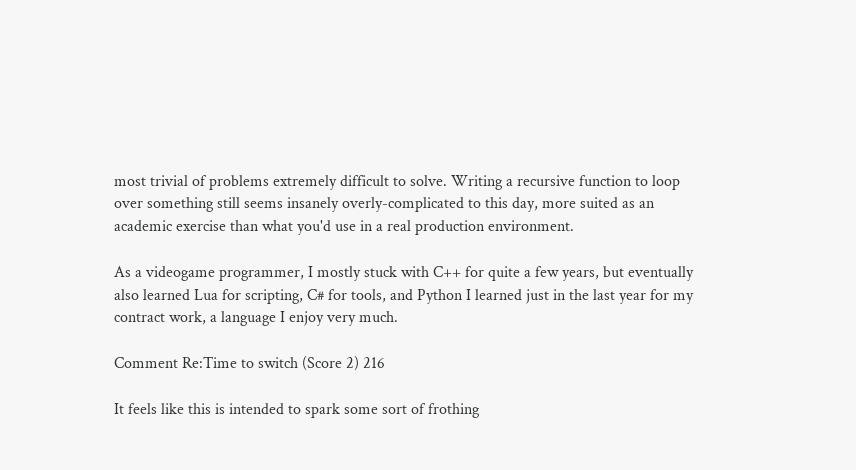most trivial of problems extremely difficult to solve. Writing a recursive function to loop over something still seems insanely overly-complicated to this day, more suited as an academic exercise than what you'd use in a real production environment.

As a videogame programmer, I mostly stuck with C++ for quite a few years, but eventually also learned Lua for scripting, C# for tools, and Python I learned just in the last year for my contract work, a language I enjoy very much.

Comment Re:Time to switch (Score 2) 216

It feels like this is intended to spark some sort of frothing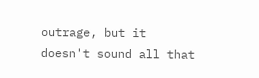outrage, but it doesn't sound all that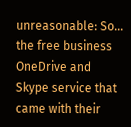unreasonable: So... the free business OneDrive and Skype service that came with their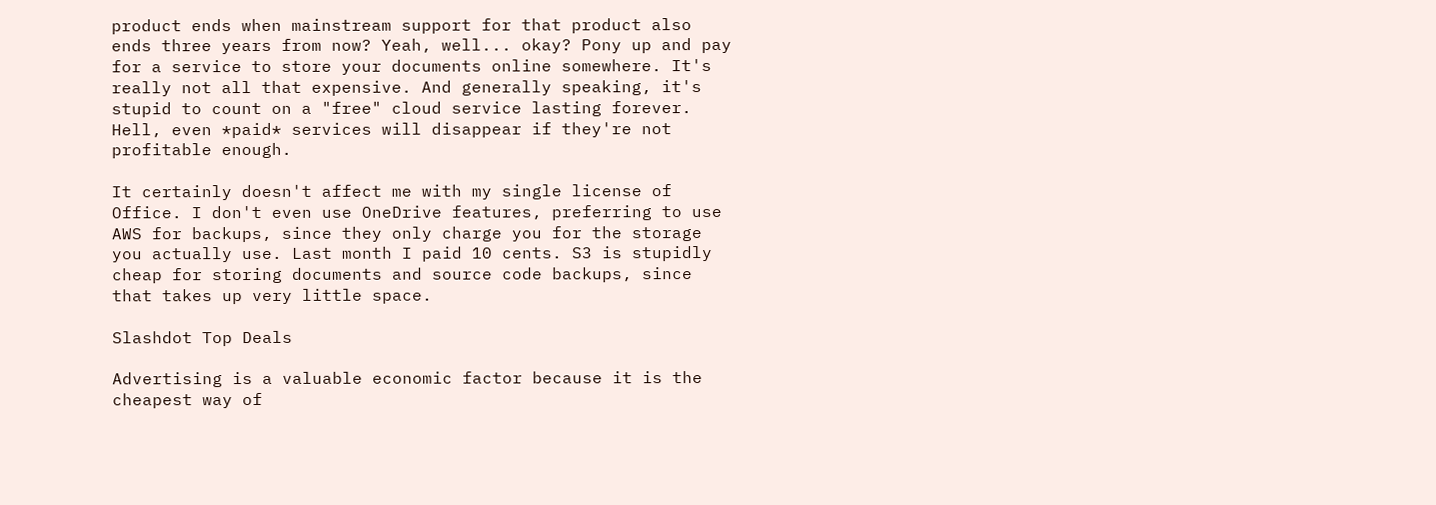product ends when mainstream support for that product also ends three years from now? Yeah, well... okay? Pony up and pay for a service to store your documents online somewhere. It's really not all that expensive. And generally speaking, it's stupid to count on a "free" cloud service lasting forever. Hell, even *paid* services will disappear if they're not profitable enough.

It certainly doesn't affect me with my single license of Office. I don't even use OneDrive features, preferring to use AWS for backups, since they only charge you for the storage you actually use. Last month I paid 10 cents. S3 is stupidly cheap for storing documents and source code backups, since that takes up very little space.

Slashdot Top Deals

Advertising is a valuable economic factor because it is the cheapest way of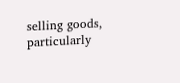selling goods, particularly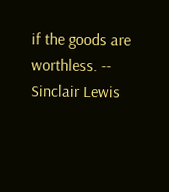if the goods are worthless. -- Sinclair Lewis